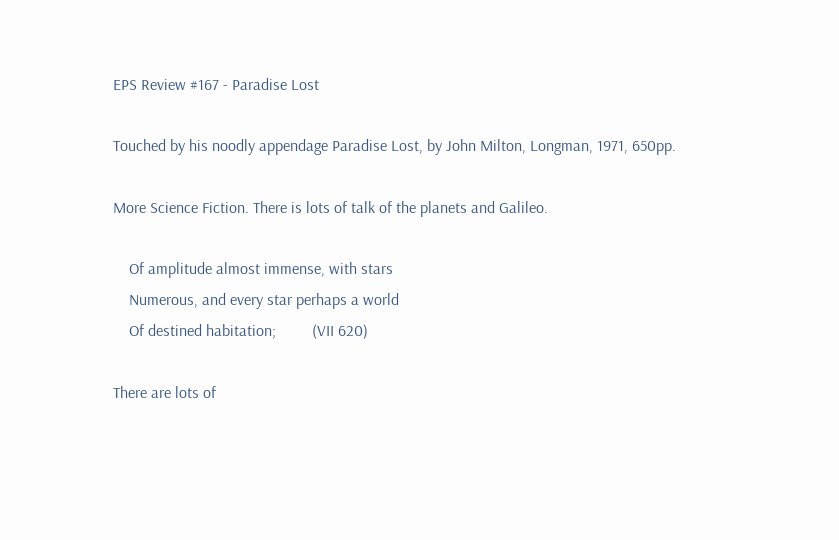EPS Review #167 - Paradise Lost

Touched by his noodly appendage Paradise Lost, by John Milton, Longman, 1971, 650pp.

More Science Fiction. There is lots of talk of the planets and Galileo.

    Of amplitude almost immense, with stars
    Numerous, and every star perhaps a world
    Of destined habitation;         (VII 620)

There are lots of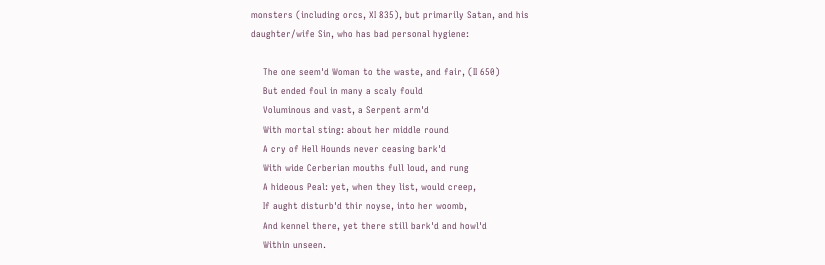monsters (including orcs, XI 835), but primarily Satan, and his daughter/wife Sin, who has bad personal hygiene:

    The one seem'd Woman to the waste, and fair, (II 650)
    But ended foul in many a scaly fould
    Voluminous and vast, a Serpent arm'd
    With mortal sting: about her middle round
    A cry of Hell Hounds never ceasing bark'd
    With wide Cerberian mouths full loud, and rung
    A hideous Peal: yet, when they list, would creep,
    If aught disturb'd thir noyse, into her woomb,
    And kennel there, yet there still bark'd and howl'd
    Within unseen.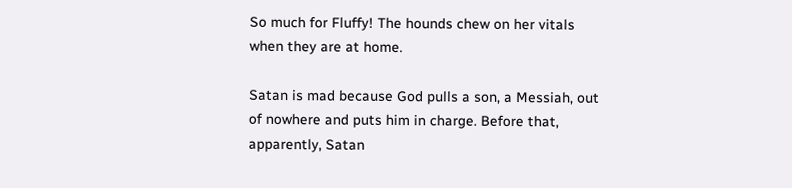So much for Fluffy! The hounds chew on her vitals when they are at home.

Satan is mad because God pulls a son, a Messiah, out of nowhere and puts him in charge. Before that, apparently, Satan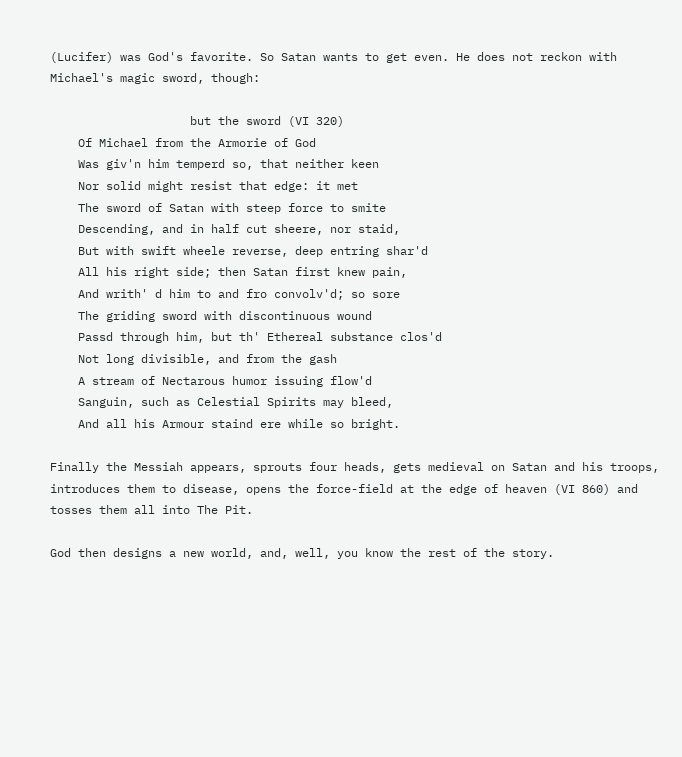(Lucifer) was God's favorite. So Satan wants to get even. He does not reckon with Michael's magic sword, though:

                    but the sword (VI 320)
    Of Michael from the Armorie of God
    Was giv'n him temperd so, that neither keen
    Nor solid might resist that edge: it met
    The sword of Satan with steep force to smite
    Descending, and in half cut sheere, nor staid,
    But with swift wheele reverse, deep entring shar'd
    All his right side; then Satan first knew pain,
    And writh' d him to and fro convolv'd; so sore
    The griding sword with discontinuous wound
    Passd through him, but th' Ethereal substance clos'd
    Not long divisible, and from the gash
    A stream of Nectarous humor issuing flow'd
    Sanguin, such as Celestial Spirits may bleed,
    And all his Armour staind ere while so bright.

Finally the Messiah appears, sprouts four heads, gets medieval on Satan and his troops, introduces them to disease, opens the force-field at the edge of heaven (VI 860) and tosses them all into The Pit.

God then designs a new world, and, well, you know the rest of the story.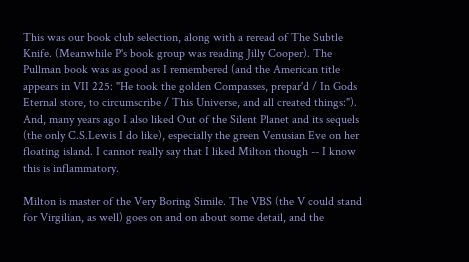This was our book club selection, along with a reread of The Subtle Knife. (Meanwhile P's book group was reading Jilly Cooper). The Pullman book was as good as I remembered (and the American title appears in VII 225: "He took the golden Compasses, prepar'd / In Gods Eternal store, to circumscribe / This Universe, and all created things:"). And, many years ago I also liked Out of the Silent Planet and its sequels (the only C.S.Lewis I do like), especially the green Venusian Eve on her floating island. I cannot really say that I liked Milton though -- I know this is inflammatory.

Milton is master of the Very Boring Simile. The VBS (the V could stand for Virgilian, as well) goes on and on about some detail, and the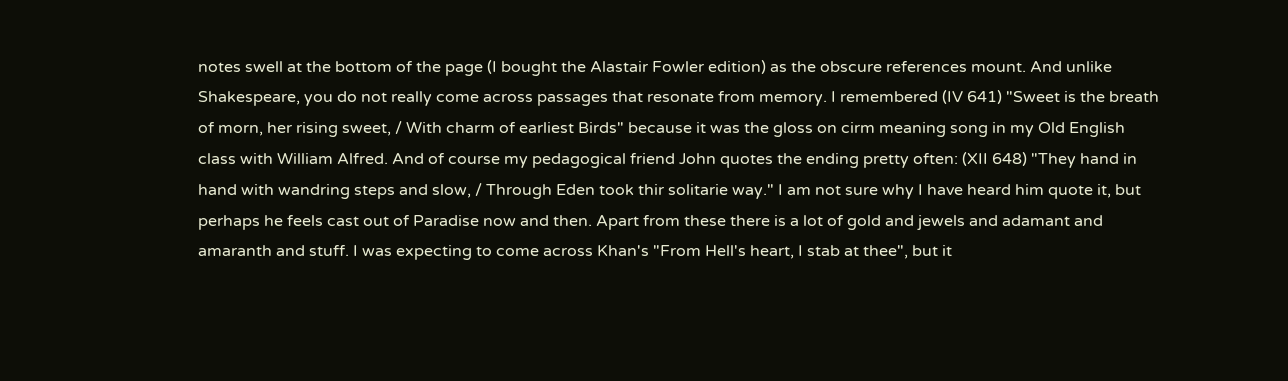notes swell at the bottom of the page (I bought the Alastair Fowler edition) as the obscure references mount. And unlike Shakespeare, you do not really come across passages that resonate from memory. I remembered (IV 641) "Sweet is the breath of morn, her rising sweet, / With charm of earliest Birds" because it was the gloss on cirm meaning song in my Old English class with William Alfred. And of course my pedagogical friend John quotes the ending pretty often: (XII 648) "They hand in hand with wandring steps and slow, / Through Eden took thir solitarie way." I am not sure why I have heard him quote it, but perhaps he feels cast out of Paradise now and then. Apart from these there is a lot of gold and jewels and adamant and amaranth and stuff. I was expecting to come across Khan's "From Hell's heart, I stab at thee", but it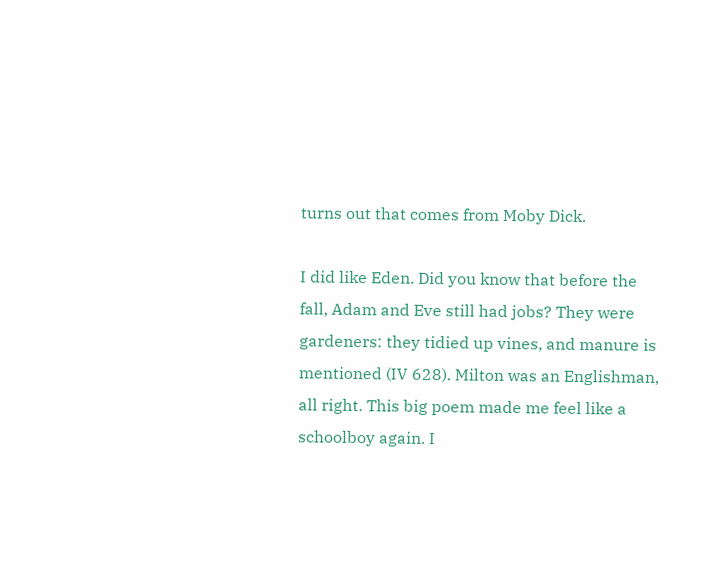turns out that comes from Moby Dick.

I did like Eden. Did you know that before the fall, Adam and Eve still had jobs? They were gardeners: they tidied up vines, and manure is mentioned (IV 628). Milton was an Englishman, all right. This big poem made me feel like a schoolboy again. I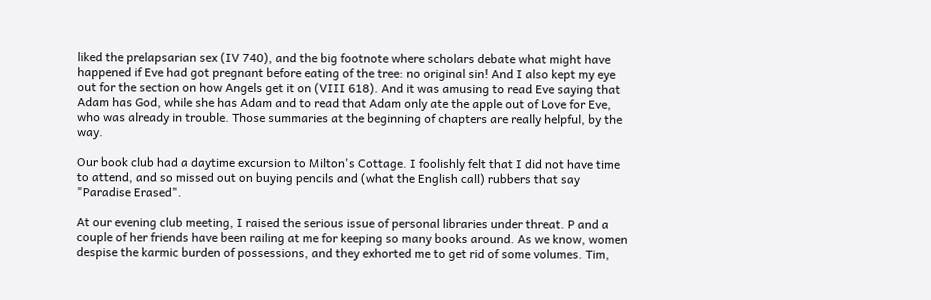liked the prelapsarian sex (IV 740), and the big footnote where scholars debate what might have happened if Eve had got pregnant before eating of the tree: no original sin! And I also kept my eye out for the section on how Angels get it on (VIII 618). And it was amusing to read Eve saying that Adam has God, while she has Adam and to read that Adam only ate the apple out of Love for Eve, who was already in trouble. Those summaries at the beginning of chapters are really helpful, by the way.

Our book club had a daytime excursion to Milton's Cottage. I foolishly felt that I did not have time to attend, and so missed out on buying pencils and (what the English call) rubbers that say "Paradise Erased".

At our evening club meeting, I raised the serious issue of personal libraries under threat. P and a couple of her friends have been railing at me for keeping so many books around. As we know, women despise the karmic burden of possessions, and they exhorted me to get rid of some volumes. Tim,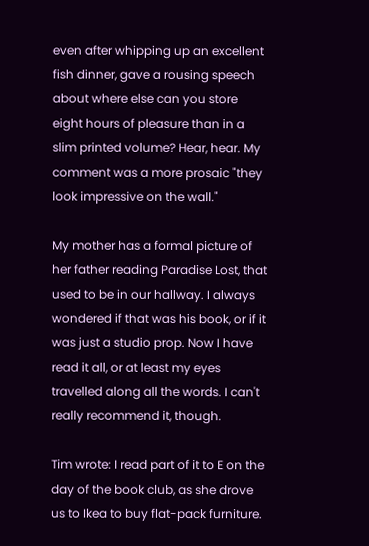even after whipping up an excellent fish dinner, gave a rousing speech about where else can you store eight hours of pleasure than in a slim printed volume? Hear, hear. My comment was a more prosaic "they look impressive on the wall."

My mother has a formal picture of her father reading Paradise Lost, that used to be in our hallway. I always wondered if that was his book, or if it was just a studio prop. Now I have read it all, or at least my eyes travelled along all the words. I can't really recommend it, though.

Tim wrote: I read part of it to E on the day of the book club, as she drove us to Ikea to buy flat-pack furniture.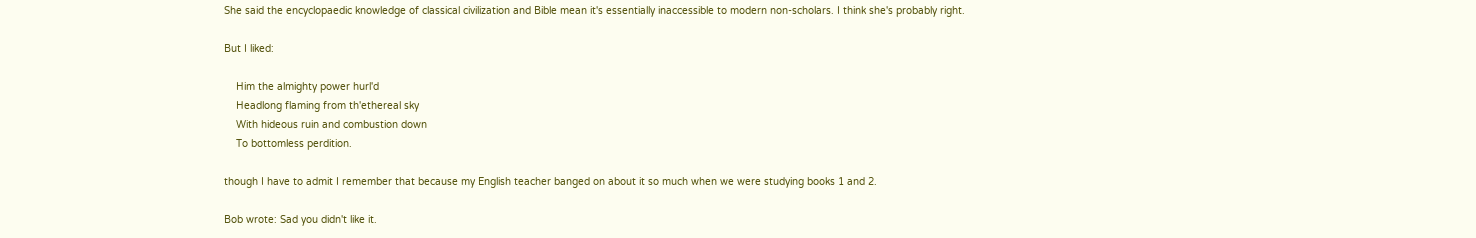She said the encyclopaedic knowledge of classical civilization and Bible mean it's essentially inaccessible to modern non-scholars. I think she's probably right.

But I liked:

    Him the almighty power hurl'd
    Headlong flaming from th'ethereal sky
    With hideous ruin and combustion down
    To bottomless perdition.

though I have to admit I remember that because my English teacher banged on about it so much when we were studying books 1 and 2.

Bob wrote: Sad you didn't like it.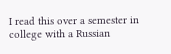I read this over a semester in college with a Russian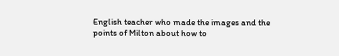English teacher who made the images and the points of Milton about how to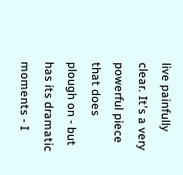live painfully clear. It's a very powerful piece that does plough on - but has its dramatic moments - I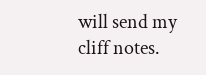will send my cliff notes.